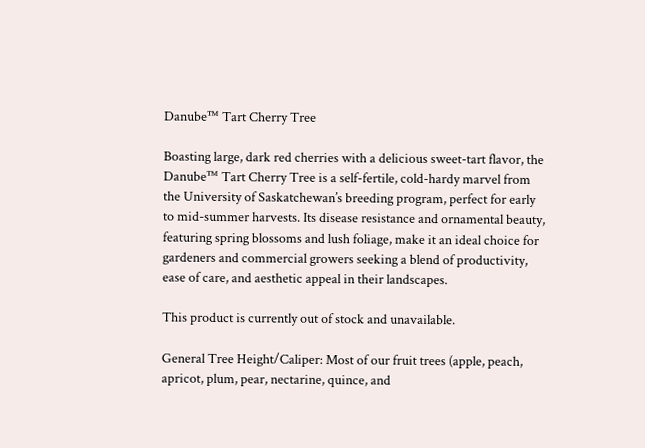Danube™ Tart Cherry Tree

Boasting large, dark red cherries with a delicious sweet-tart flavor, the Danube™ Tart Cherry Tree is a self-fertile, cold-hardy marvel from the University of Saskatchewan’s breeding program, perfect for early to mid-summer harvests. Its disease resistance and ornamental beauty, featuring spring blossoms and lush foliage, make it an ideal choice for gardeners and commercial growers seeking a blend of productivity, ease of care, and aesthetic appeal in their landscapes.

This product is currently out of stock and unavailable.

General Tree Height/Caliper: Most of our fruit trees (apple, peach, apricot, plum, pear, nectarine, quince, and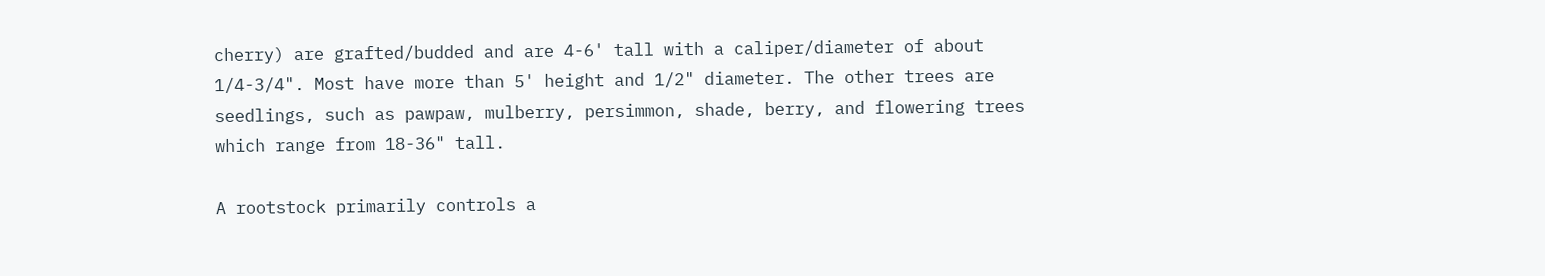cherry) are grafted/budded and are 4-6' tall with a caliper/diameter of about 1/4-3/4". Most have more than 5' height and 1/2" diameter. The other trees are seedlings, such as pawpaw, mulberry, persimmon, shade, berry, and flowering trees which range from 18-36" tall.

A rootstock primarily controls a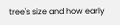tree's size and how early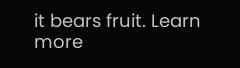it bears fruit. Learn more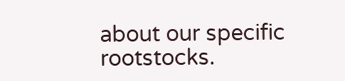about our specific rootstocks.